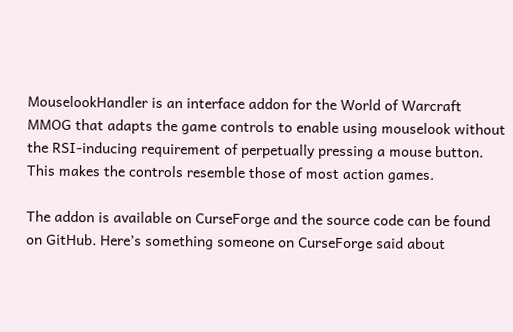MouselookHandler is an interface addon for the World of Warcraft MMOG that adapts the game controls to enable using mouselook without the RSI-inducing requirement of perpetually pressing a mouse button. This makes the controls resemble those of most action games.

The addon is available on CurseForge and the source code can be found on GitHub. Here’s something someone on CurseForge said about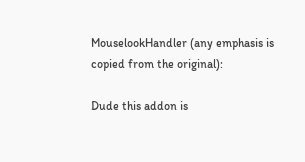MouselookHandler (any emphasis is copied from the original):

Dude this addon is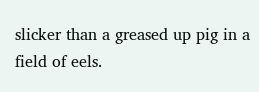slicker than a greased up pig in a field of eels.